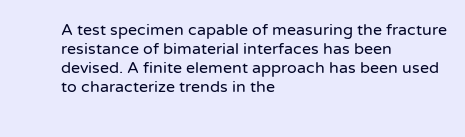A test specimen capable of measuring the fracture resistance of bimaterial interfaces has been devised. A finite element approach has been used to characterize trends in the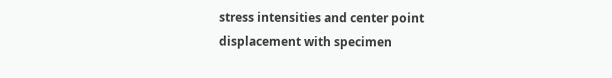stress intensities and center point displacement with specimen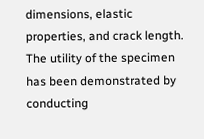dimensions, elastic properties, and crack length. The utility of the specimen has been demonstrated by conducting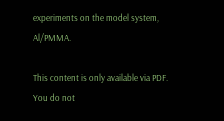experiments on the model system, Al/PMMA.

This content is only available via PDF.
You do not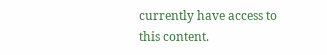currently have access to this content.